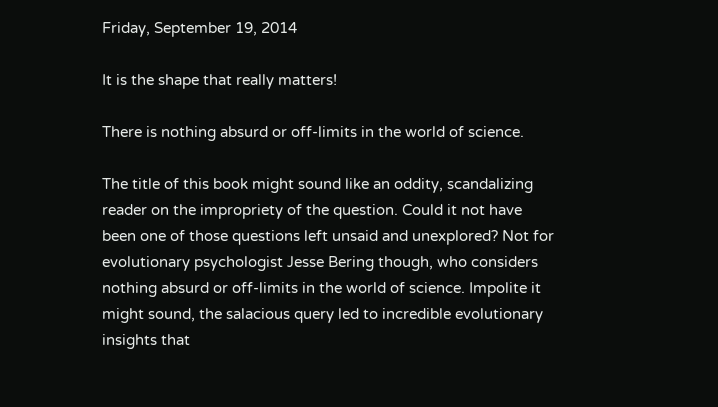Friday, September 19, 2014

It is the shape that really matters!

There is nothing absurd or off-limits in the world of science.

The title of this book might sound like an oddity, scandalizing reader on the impropriety of the question. Could it not have been one of those questions left unsaid and unexplored? Not for evolutionary psychologist Jesse Bering though, who considers nothing absurd or off-limits in the world of science. Impolite it might sound, the salacious query led to incredible evolutionary insights that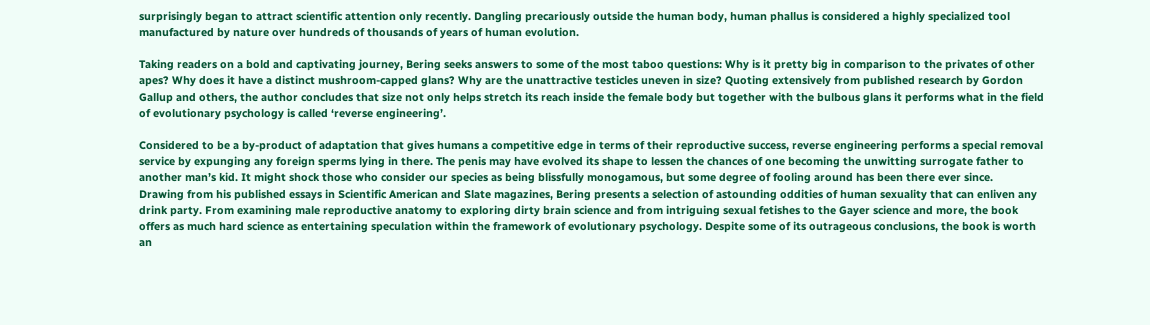surprisingly began to attract scientific attention only recently. Dangling precariously outside the human body, human phallus is considered a highly specialized tool manufactured by nature over hundreds of thousands of years of human evolution.

Taking readers on a bold and captivating journey, Bering seeks answers to some of the most taboo questions: Why is it pretty big in comparison to the privates of other apes? Why does it have a distinct mushroom-capped glans? Why are the unattractive testicles uneven in size? Quoting extensively from published research by Gordon Gallup and others, the author concludes that size not only helps stretch its reach inside the female body but together with the bulbous glans it performs what in the field of evolutionary psychology is called ‘reverse engineering’.

Considered to be a by-product of adaptation that gives humans a competitive edge in terms of their reproductive success, reverse engineering performs a special removal service by expunging any foreign sperms lying in there. The penis may have evolved its shape to lessen the chances of one becoming the unwitting surrogate father to another man’s kid. It might shock those who consider our species as being blissfully monogamous, but some degree of fooling around has been there ever since.
Drawing from his published essays in Scientific American and Slate magazines, Bering presents a selection of astounding oddities of human sexuality that can enliven any drink party. From examining male reproductive anatomy to exploring dirty brain science and from intriguing sexual fetishes to the Gayer science and more, the book offers as much hard science as entertaining speculation within the framework of evolutionary psychology. Despite some of its outrageous conclusions, the book is worth an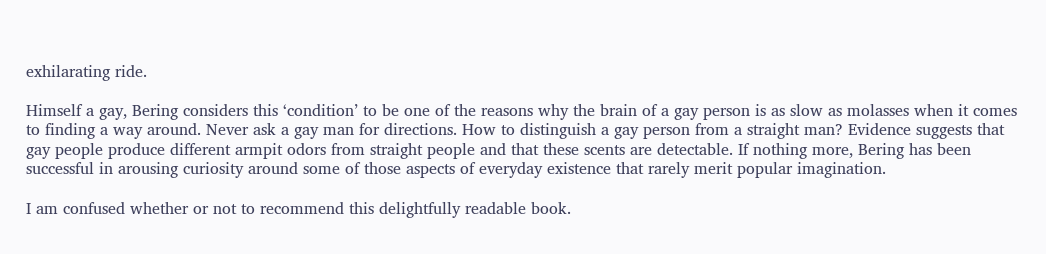exhilarating ride.

Himself a gay, Bering considers this ‘condition’ to be one of the reasons why the brain of a gay person is as slow as molasses when it comes to finding a way around. Never ask a gay man for directions. How to distinguish a gay person from a straight man? Evidence suggests that gay people produce different armpit odors from straight people and that these scents are detectable. If nothing more, Bering has been successful in arousing curiosity around some of those aspects of everyday existence that rarely merit popular imagination.

I am confused whether or not to recommend this delightfully readable book.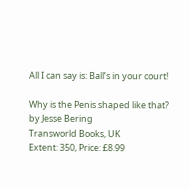All I can say is: Ball’s in your court!

Why is the Penis shaped like that?
by Jesse Bering
Transworld Books, UK
Extent: 350, Price: £8.99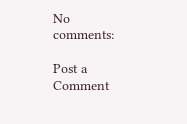No comments:

Post a Comment